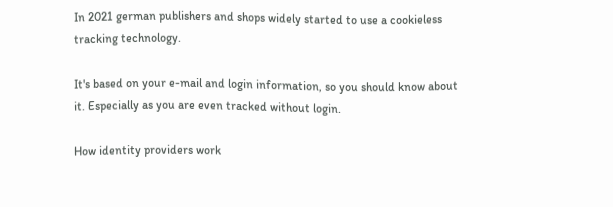In 2021 german publishers and shops widely started to use a cookieless tracking technology.

It's based on your e-mail and login information, so you should know about it. Especially as you are even tracked without login.

How identity providers work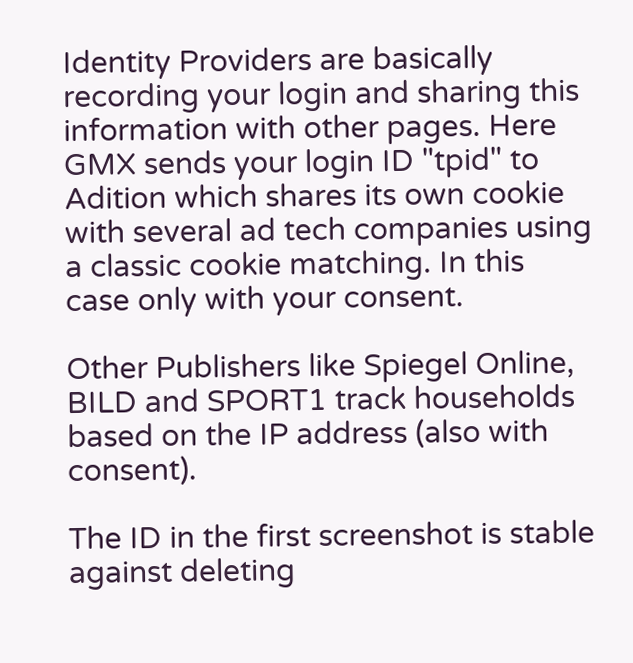Identity Providers are basically recording your login and sharing this information with other pages. Here GMX sends your login ID "tpid" to Adition which shares its own cookie with several ad tech companies using a classic cookie matching. In this case only with your consent.

Other Publishers like Spiegel Online, BILD and SPORT1 track households based on the IP address (also with consent).

The ID in the first screenshot is stable against deleting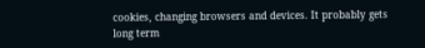cookies, changing browsers and devices. It probably gets long term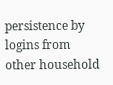persistence by logins from other household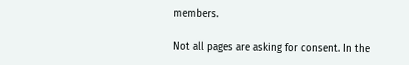members.

Not all pages are asking for consent. In the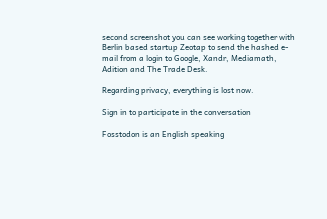second screenshot you can see working together with Berlin based startup Zeotap to send the hashed e-mail from a login to Google, Xandr, Mediamath, Adition and The Trade Desk.

Regarding privacy, everything is lost now.

Sign in to participate in the conversation

Fosstodon is an English speaking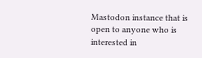Mastodon instance that is open to anyone who is interested in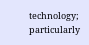technology; particularly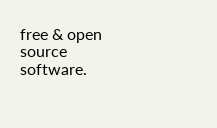free & open source software.